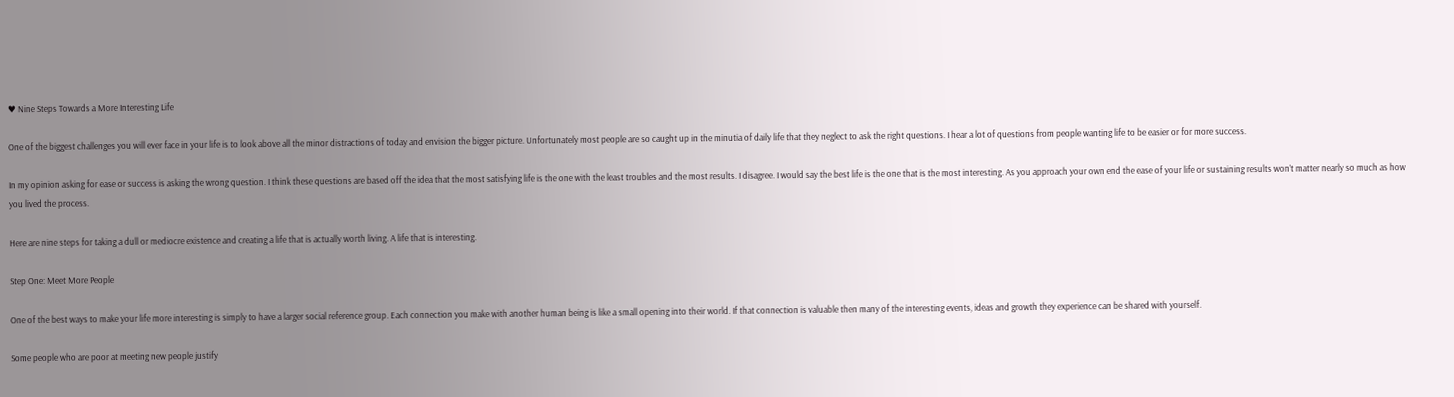♥ Nine Steps Towards a More Interesting Life

One of the biggest challenges you will ever face in your life is to look above all the minor distractions of today and envision the bigger picture. Unfortunately most people are so caught up in the minutia of daily life that they neglect to ask the right questions. I hear a lot of questions from people wanting life to be easier or for more success.

In my opinion asking for ease or success is asking the wrong question. I think these questions are based off the idea that the most satisfying life is the one with the least troubles and the most results. I disagree. I would say the best life is the one that is the most interesting. As you approach your own end the ease of your life or sustaining results won’t matter nearly so much as how you lived the process.

Here are nine steps for taking a dull or mediocre existence and creating a life that is actually worth living. A life that is interesting.

Step One: Meet More People

One of the best ways to make your life more interesting is simply to have a larger social reference group. Each connection you make with another human being is like a small opening into their world. If that connection is valuable then many of the interesting events, ideas and growth they experience can be shared with yourself.

Some people who are poor at meeting new people justify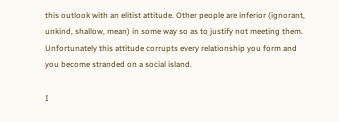this outlook with an elitist attitude. Other people are inferior (ignorant, unkind, shallow, mean) in some way so as to justify not meeting them. Unfortunately this attitude corrupts every relationship you form and you become stranded on a social island.

I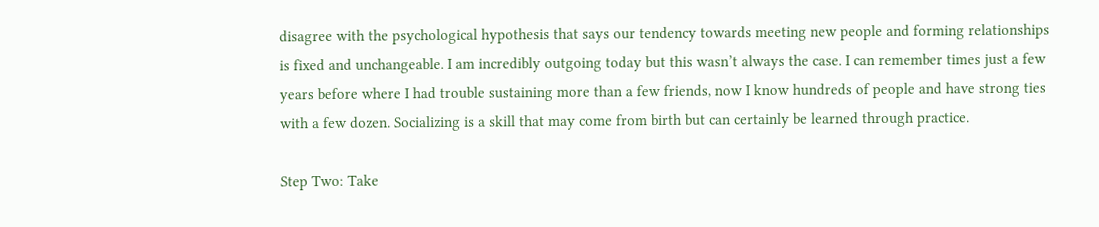disagree with the psychological hypothesis that says our tendency towards meeting new people and forming relationships is fixed and unchangeable. I am incredibly outgoing today but this wasn’t always the case. I can remember times just a few years before where I had trouble sustaining more than a few friends, now I know hundreds of people and have strong ties with a few dozen. Socializing is a skill that may come from birth but can certainly be learned through practice.

Step Two: Take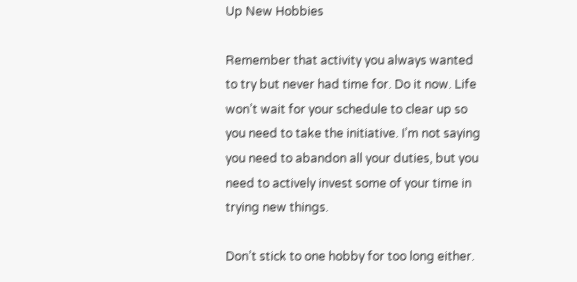Up New Hobbies

Remember that activity you always wanted to try but never had time for. Do it now. Life won’t wait for your schedule to clear up so you need to take the initiative. I’m not saying you need to abandon all your duties, but you need to actively invest some of your time in trying new things.

Don’t stick to one hobby for too long either.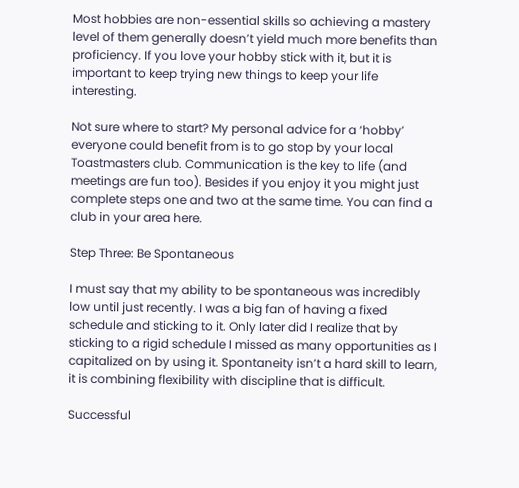Most hobbies are non-essential skills so achieving a mastery level of them generally doesn’t yield much more benefits than proficiency. If you love your hobby stick with it, but it is important to keep trying new things to keep your life interesting.

Not sure where to start? My personal advice for a ‘hobby’ everyone could benefit from is to go stop by your local Toastmasters club. Communication is the key to life (and meetings are fun too). Besides if you enjoy it you might just complete steps one and two at the same time. You can find a club in your area here.

Step Three: Be Spontaneous

I must say that my ability to be spontaneous was incredibly low until just recently. I was a big fan of having a fixed schedule and sticking to it. Only later did I realize that by sticking to a rigid schedule I missed as many opportunities as I capitalized on by using it. Spontaneity isn’t a hard skill to learn, it is combining flexibility with discipline that is difficult.

Successful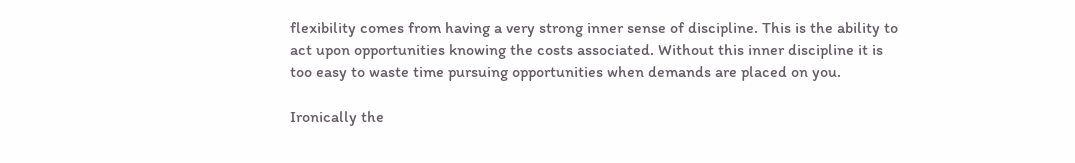flexibility comes from having a very strong inner sense of discipline. This is the ability to act upon opportunities knowing the costs associated. Without this inner discipline it is too easy to waste time pursuing opportunities when demands are placed on you.

Ironically the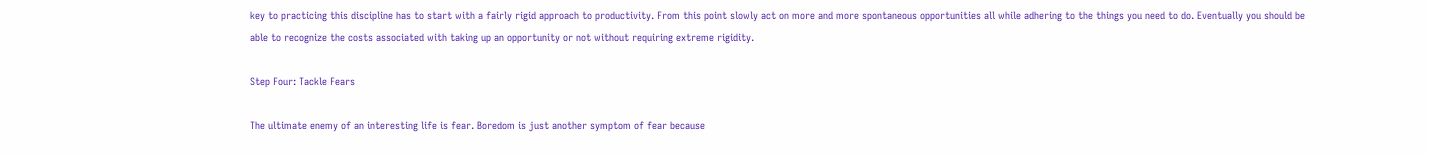key to practicing this discipline has to start with a fairly rigid approach to productivity. From this point slowly act on more and more spontaneous opportunities all while adhering to the things you need to do. Eventually you should be able to recognize the costs associated with taking up an opportunity or not without requiring extreme rigidity.

Step Four: Tackle Fears

The ultimate enemy of an interesting life is fear. Boredom is just another symptom of fear because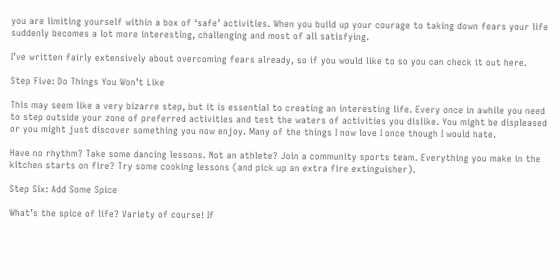you are limiting yourself within a box of ‘safe’ activities. When you build up your courage to taking down fears your life suddenly becomes a lot more interesting, challenging and most of all satisfying.

I’ve written fairly extensively about overcoming fears already, so if you would like to so you can check it out here.

Step Five: Do Things You Won’t Like

This may seem like a very bizarre step, but it is essential to creating an interesting life. Every once in awhile you need to step outside your zone of preferred activities and test the waters of activities you dislike. You might be displeased or you might just discover something you now enjoy. Many of the things I now love I once though I would hate.

Have no rhythm? Take some dancing lessons. Not an athlete? Join a community sports team. Everything you make in the kitchen starts on fire? Try some cooking lessons (and pick up an extra fire extinguisher).

Step Six: Add Some Spice

What’s the spice of life? Variety of course! If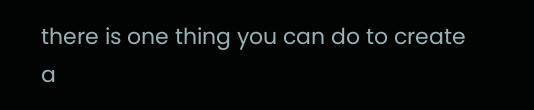there is one thing you can do to create a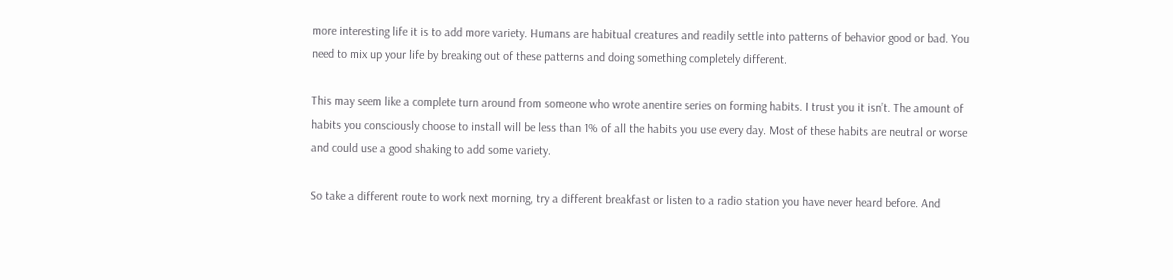more interesting life it is to add more variety. Humans are habitual creatures and readily settle into patterns of behavior good or bad. You need to mix up your life by breaking out of these patterns and doing something completely different.

This may seem like a complete turn around from someone who wrote anentire series on forming habits. I trust you it isn’t. The amount of habits you consciously choose to install will be less than 1% of all the habits you use every day. Most of these habits are neutral or worse and could use a good shaking to add some variety.

So take a different route to work next morning, try a different breakfast or listen to a radio station you have never heard before. And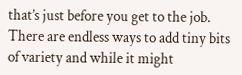that’s just before you get to the job. There are endless ways to add tiny bits of variety and while it might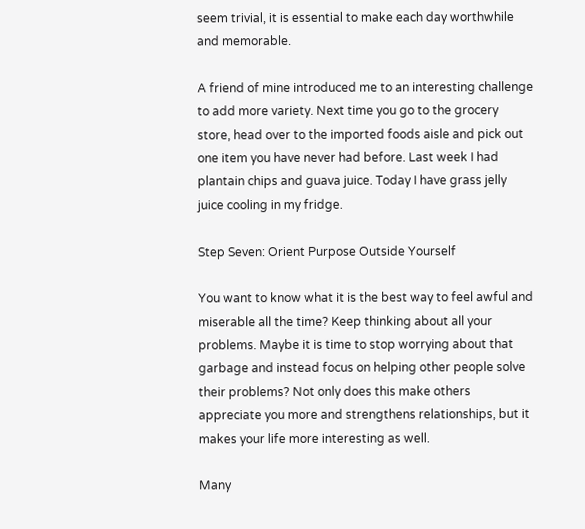seem trivial, it is essential to make each day worthwhile and memorable.

A friend of mine introduced me to an interesting challenge to add more variety. Next time you go to the grocery store, head over to the imported foods aisle and pick out one item you have never had before. Last week I had plantain chips and guava juice. Today I have grass jelly juice cooling in my fridge.

Step Seven: Orient Purpose Outside Yourself

You want to know what it is the best way to feel awful and miserable all the time? Keep thinking about all your problems. Maybe it is time to stop worrying about that garbage and instead focus on helping other people solve their problems? Not only does this make others appreciate you more and strengthens relationships, but it makes your life more interesting as well.

Many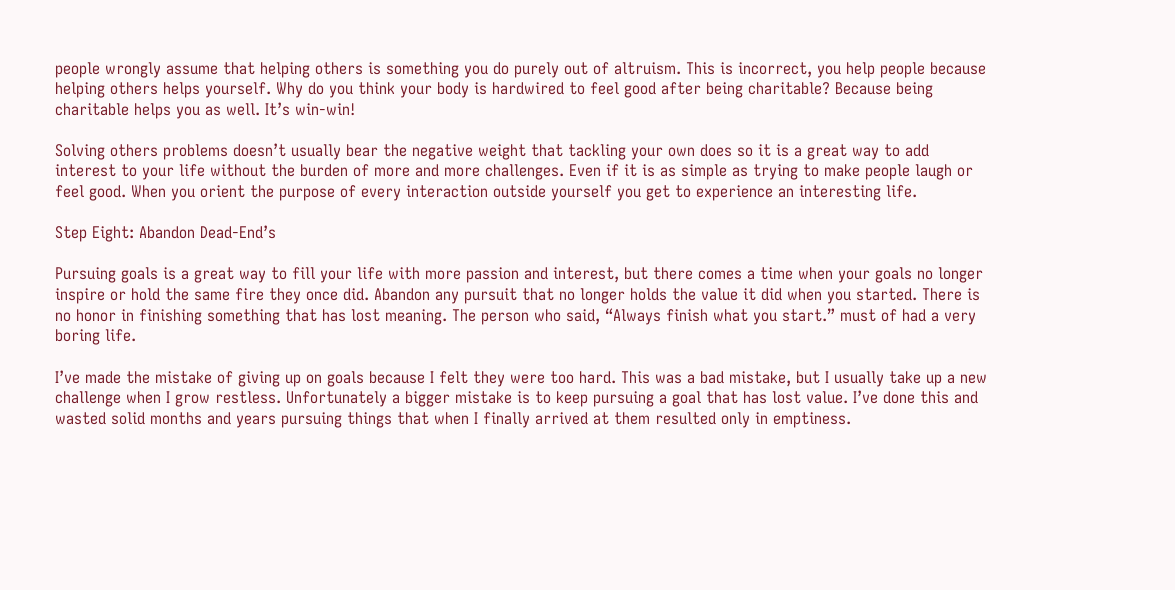people wrongly assume that helping others is something you do purely out of altruism. This is incorrect, you help people because helping others helps yourself. Why do you think your body is hardwired to feel good after being charitable? Because being charitable helps you as well. It’s win-win!

Solving others problems doesn’t usually bear the negative weight that tackling your own does so it is a great way to add interest to your life without the burden of more and more challenges. Even if it is as simple as trying to make people laugh or feel good. When you orient the purpose of every interaction outside yourself you get to experience an interesting life.

Step Eight: Abandon Dead-End’s

Pursuing goals is a great way to fill your life with more passion and interest, but there comes a time when your goals no longer inspire or hold the same fire they once did. Abandon any pursuit that no longer holds the value it did when you started. There is no honor in finishing something that has lost meaning. The person who said, “Always finish what you start.” must of had a very boring life.

I’ve made the mistake of giving up on goals because I felt they were too hard. This was a bad mistake, but I usually take up a new challenge when I grow restless. Unfortunately a bigger mistake is to keep pursuing a goal that has lost value. I’ve done this and wasted solid months and years pursuing things that when I finally arrived at them resulted only in emptiness.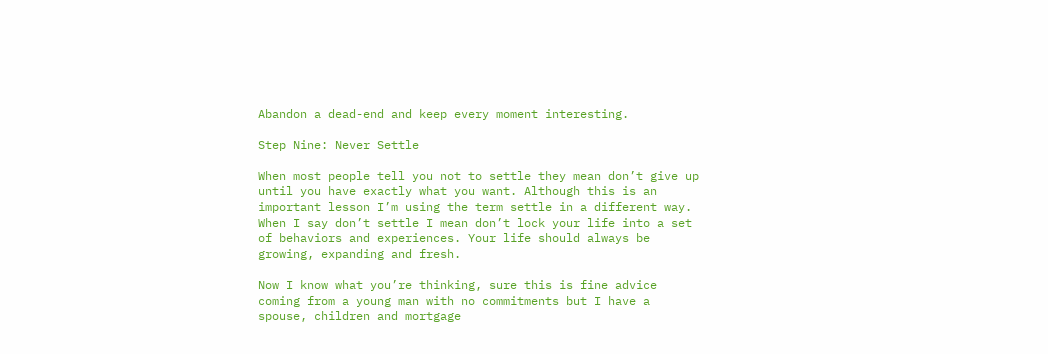Abandon a dead-end and keep every moment interesting.

Step Nine: Never Settle

When most people tell you not to settle they mean don’t give up until you have exactly what you want. Although this is an important lesson I’m using the term settle in a different way. When I say don’t settle I mean don’t lock your life into a set of behaviors and experiences. Your life should always be growing, expanding and fresh.

Now I know what you’re thinking, sure this is fine advice coming from a young man with no commitments but I have a spouse, children and mortgage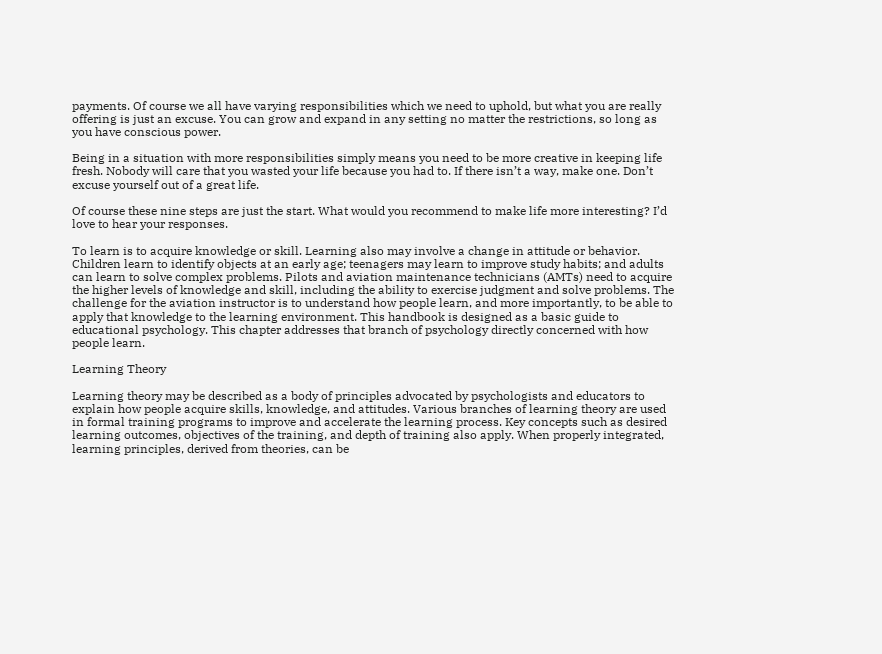payments. Of course we all have varying responsibilities which we need to uphold, but what you are really offering is just an excuse. You can grow and expand in any setting no matter the restrictions, so long as you have conscious power.

Being in a situation with more responsibilities simply means you need to be more creative in keeping life fresh. Nobody will care that you wasted your life because you had to. If there isn’t a way, make one. Don’t excuse yourself out of a great life.

Of course these nine steps are just the start. What would you recommend to make life more interesting? I’d love to hear your responses.

To learn is to acquire knowledge or skill. Learning also may involve a change in attitude or behavior. Children learn to identify objects at an early age; teenagers may learn to improve study habits; and adults can learn to solve complex problems. Pilots and aviation maintenance technicians (AMTs) need to acquire the higher levels of knowledge and skill, including the ability to exercise judgment and solve problems. The challenge for the aviation instructor is to understand how people learn, and more importantly, to be able to apply that knowledge to the learning environment. This handbook is designed as a basic guide to educational psychology. This chapter addresses that branch of psychology directly concerned with how people learn.

Learning Theory

Learning theory may be described as a body of principles advocated by psychologists and educators to explain how people acquire skills, knowledge, and attitudes. Various branches of learning theory are used in formal training programs to improve and accelerate the learning process. Key concepts such as desired learning outcomes, objectives of the training, and depth of training also apply. When properly integrated, learning principles, derived from theories, can be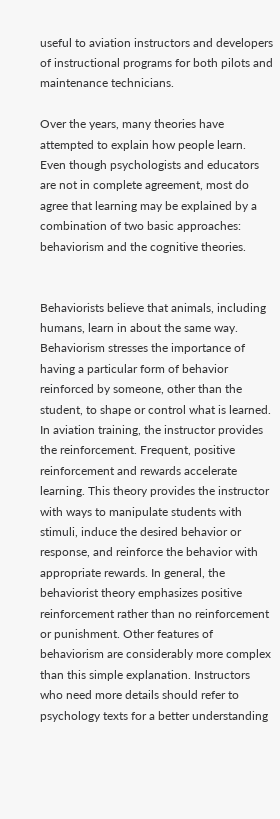useful to aviation instructors and developers of instructional programs for both pilots and maintenance technicians.

Over the years, many theories have attempted to explain how people learn. Even though psychologists and educators are not in complete agreement, most do agree that learning may be explained by a combination of two basic approaches: behaviorism and the cognitive theories.


Behaviorists believe that animals, including humans, learn in about the same way. Behaviorism stresses the importance of having a particular form of behavior reinforced by someone, other than the student, to shape or control what is learned. In aviation training, the instructor provides the reinforcement. Frequent, positive reinforcement and rewards accelerate learning. This theory provides the instructor with ways to manipulate students with stimuli, induce the desired behavior or response, and reinforce the behavior with appropriate rewards. In general, the behaviorist theory emphasizes positive reinforcement rather than no reinforcement or punishment. Other features of behaviorism are considerably more complex than this simple explanation. Instructors who need more details should refer to psychology texts for a better understanding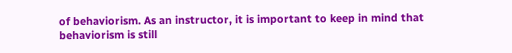of behaviorism. As an instructor, it is important to keep in mind that behaviorism is still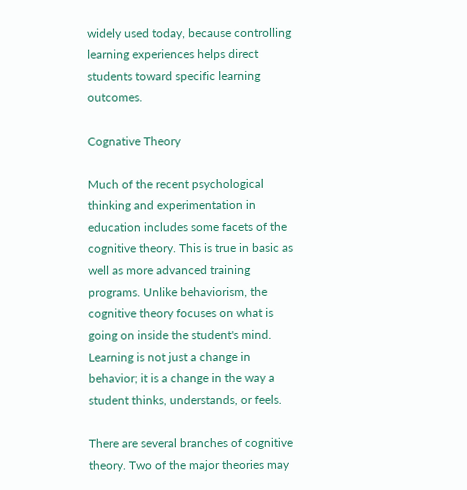widely used today, because controlling learning experiences helps direct students toward specific learning outcomes.

Cognative Theory

Much of the recent psychological thinking and experimentation in education includes some facets of the cognitive theory. This is true in basic as well as more advanced training programs. Unlike behaviorism, the cognitive theory focuses on what is going on inside the student's mind. Learning is not just a change in behavior; it is a change in the way a student thinks, understands, or feels.

There are several branches of cognitive theory. Two of the major theories may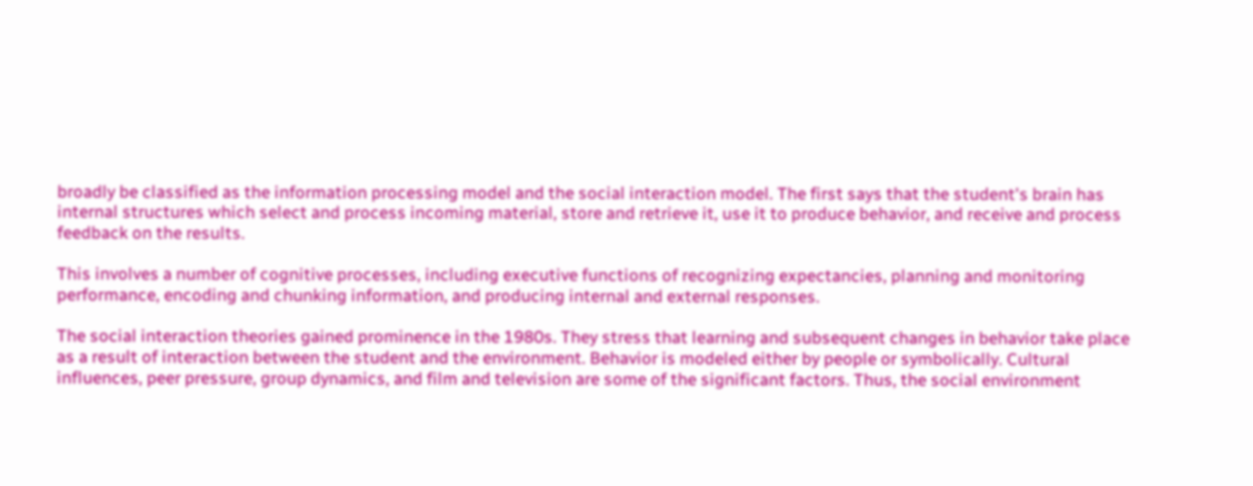broadly be classified as the information processing model and the social interaction model. The first says that the student's brain has internal structures which select and process incoming material, store and retrieve it, use it to produce behavior, and receive and process feedback on the results.

This involves a number of cognitive processes, including executive functions of recognizing expectancies, planning and monitoring performance, encoding and chunking information, and producing internal and external responses.

The social interaction theories gained prominence in the 1980s. They stress that learning and subsequent changes in behavior take place as a result of interaction between the student and the environment. Behavior is modeled either by people or symbolically. Cultural influences, peer pressure, group dynamics, and film and television are some of the significant factors. Thus, the social environment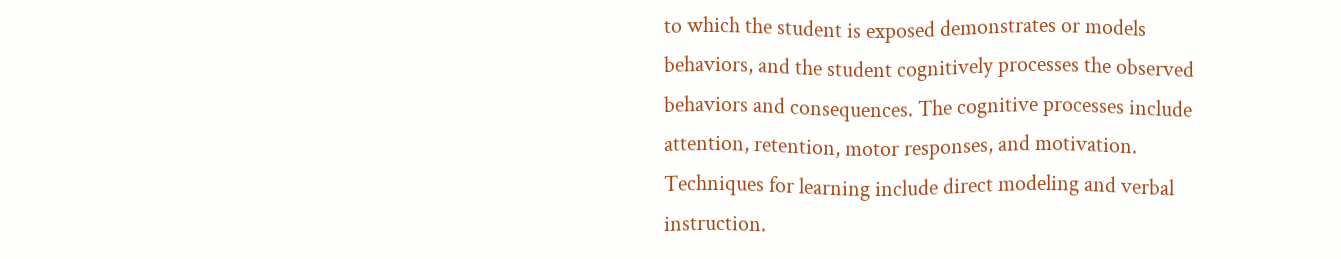to which the student is exposed demonstrates or models behaviors, and the student cognitively processes the observed behaviors and consequences. The cognitive processes include attention, retention, motor responses, and motivation. Techniques for learning include direct modeling and verbal instruction.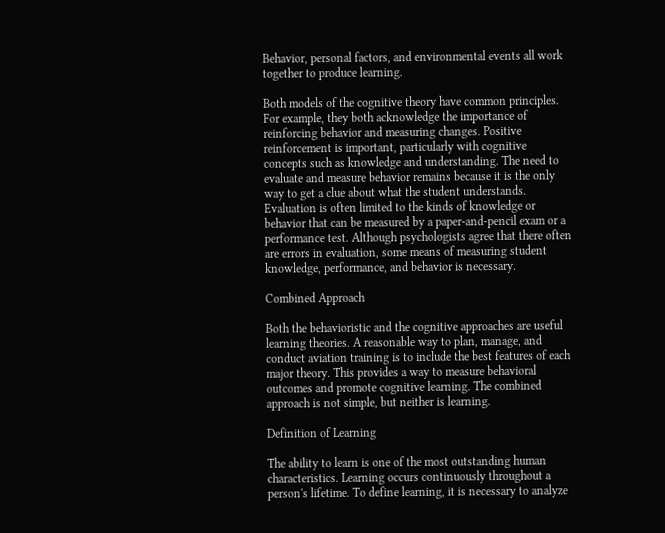Behavior, personal factors, and environmental events all work together to produce learning.

Both models of the cognitive theory have common principles. For example, they both acknowledge the importance of reinforcing behavior and measuring changes. Positive reinforcement is important, particularly with cognitive concepts such as knowledge and understanding. The need to evaluate and measure behavior remains because it is the only way to get a clue about what the student understands. Evaluation is often limited to the kinds of knowledge or behavior that can be measured by a paper-and-pencil exam or a performance test. Although psychologists agree that there often are errors in evaluation, some means of measuring student knowledge, performance, and behavior is necessary.

Combined Approach

Both the behavioristic and the cognitive approaches are useful learning theories. A reasonable way to plan, manage, and conduct aviation training is to include the best features of each major theory. This provides a way to measure behavioral outcomes and promote cognitive learning. The combined approach is not simple, but neither is learning.

Definition of Learning

The ability to learn is one of the most outstanding human characteristics. Learning occurs continuously throughout a person's lifetime. To define learning, it is necessary to analyze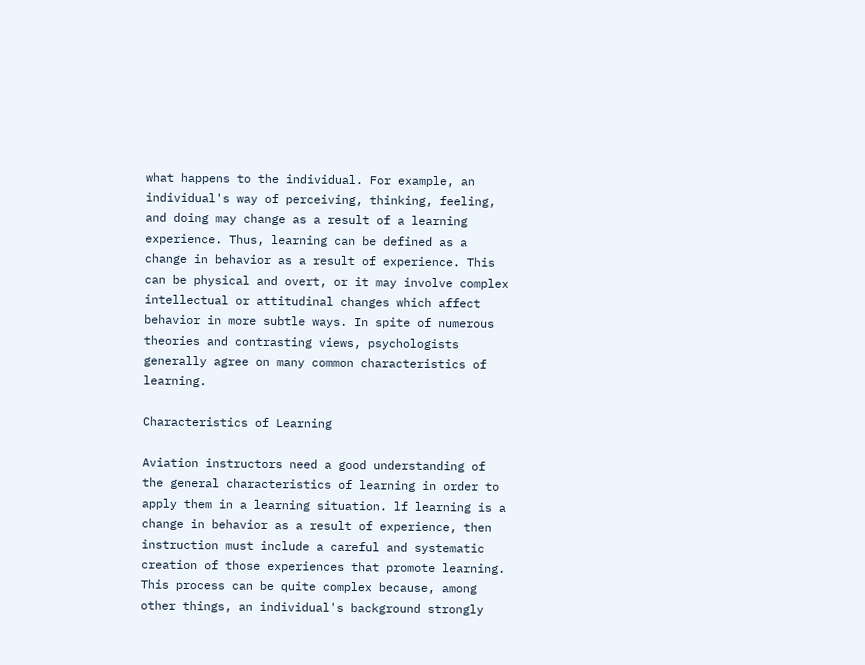what happens to the individual. For example, an individual's way of perceiving, thinking, feeling, and doing may change as a result of a learning experience. Thus, learning can be defined as a change in behavior as a result of experience. This can be physical and overt, or it may involve complex intellectual or attitudinal changes which affect behavior in more subtle ways. In spite of numerous theories and contrasting views, psychologists generally agree on many common characteristics of learning.

Characteristics of Learning

Aviation instructors need a good understanding of the general characteristics of learning in order to apply them in a learning situation. lf learning is a change in behavior as a result of experience, then instruction must include a careful and systematic creation of those experiences that promote learning. This process can be quite complex because, among other things, an individual's background strongly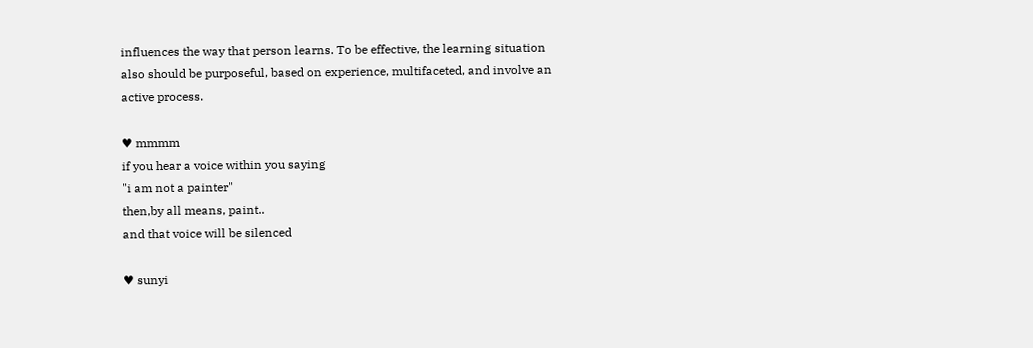influences the way that person learns. To be effective, the learning situation also should be purposeful, based on experience, multifaceted, and involve an active process.

♥ mmmm
if you hear a voice within you saying
"i am not a painter"
then,by all means, paint..
and that voice will be silenced

♥ sunyi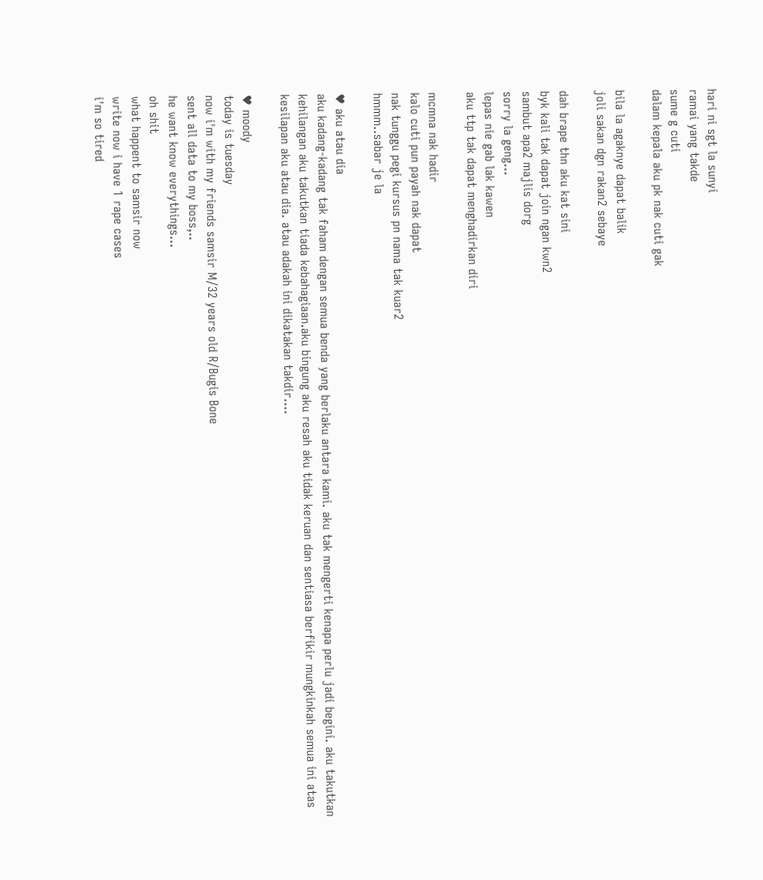hari ni sgt la sunyi
ramai yang takde
sume g cuti
dalam kepala aku pk nak cuti gak

bila la agaknye dapat balik
joli sakan dgn rakan2 sebaye

dah brape thn aku kat sini
byk kali tak dapat join ngan kwn2
sambut apa2 majlis dorg
sorry la geng...
lepas nie gab lak kawen
aku ttp tak dapat menghadirkan diri

mcmna nak hadir
kalo cuti pun payah nak dapat
nak tunggu pegi kursus pn nama tak kuar2
hmmm..sabar je la

♥ aku atau dia
aku kadang-kadang tak faham dengan semua benda yang berlaku antara kami. aku tak mengerti kenapa perlu jadi begini. aku takutkan kehilangan aku takutkan tiada kebahagiaan.aku bingung aku resah aku tidak keruan dan sentiasa berfikir mungkinkah semua ini atas kesilapan aku atau dia. atau adakah ini dikatakan takdir....

♥ moody
today is tuesday
now i'm with my friends samsir M/32 years old R/Bugis Bone
sent all data to my boss,..
he want know everythings...
oh shit
what happent to samsir now
write now i have 1 rape cases
i'm so tired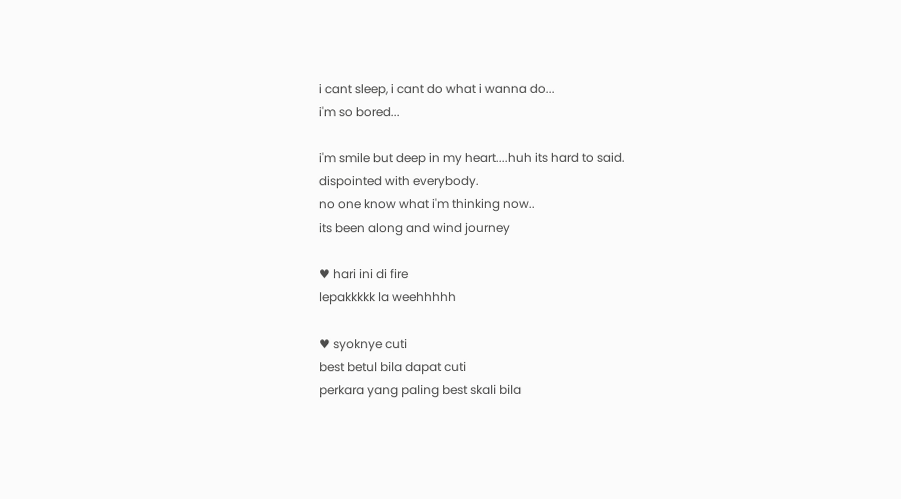i cant sleep, i cant do what i wanna do...
i'm so bored...

i'm smile but deep in my heart....huh its hard to said.
dispointed with everybody.
no one know what i'm thinking now..
its been along and wind journey

♥ hari ini di fire
lepakkkkk la weehhhhh

♥ syoknye cuti
best betul bila dapat cuti
perkara yang paling best skali bila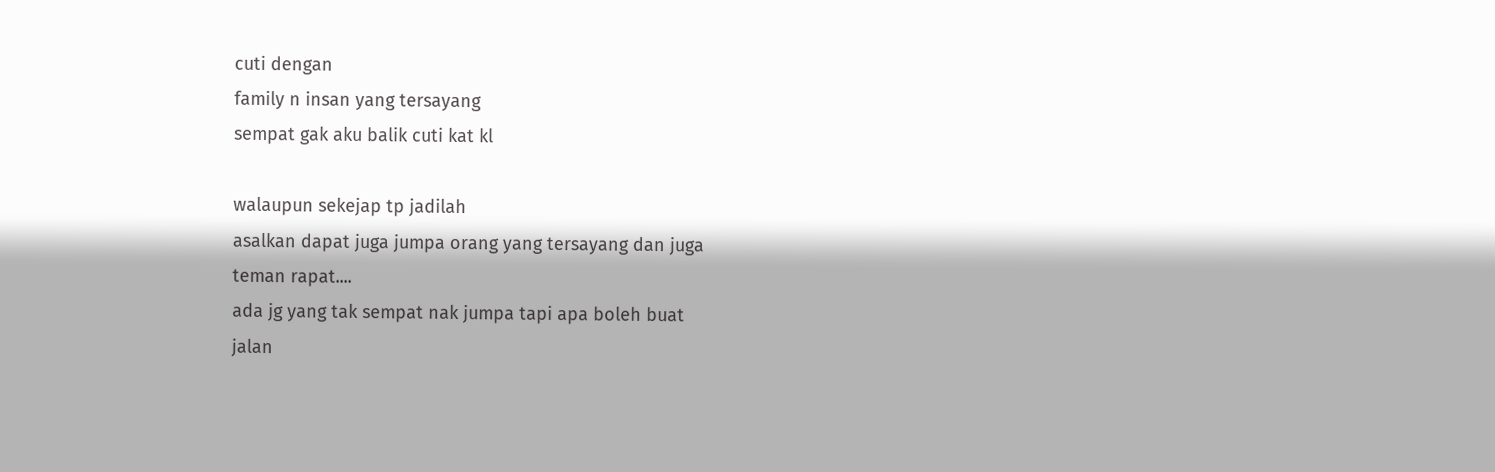cuti dengan
family n insan yang tersayang
sempat gak aku balik cuti kat kl

walaupun sekejap tp jadilah
asalkan dapat juga jumpa orang yang tersayang dan juga
teman rapat....
ada jg yang tak sempat nak jumpa tapi apa boleh buat
jalan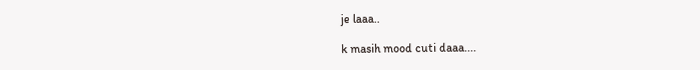je laaa..

k masih mood cuti daaa....